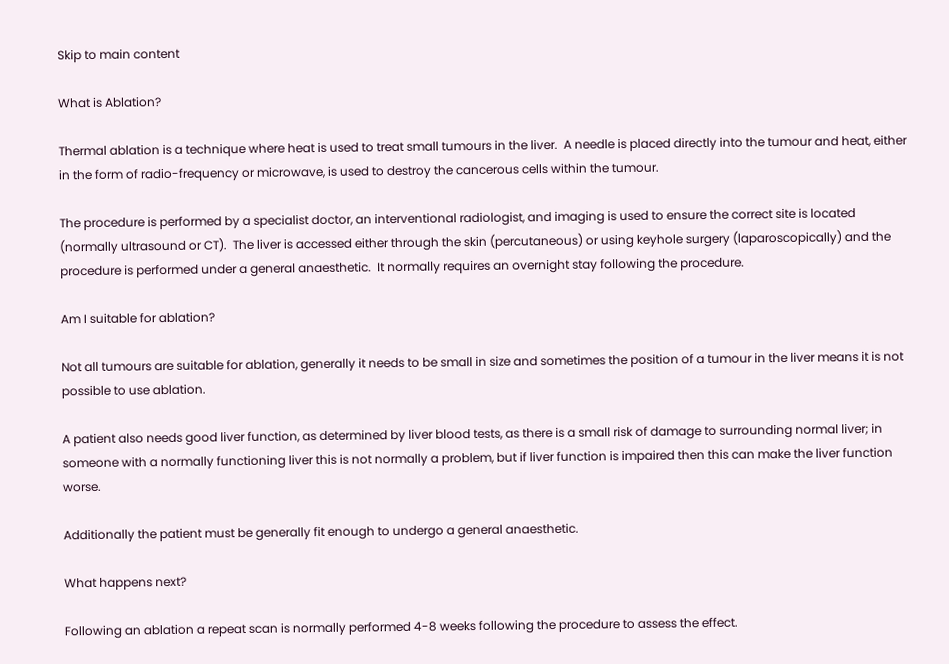Skip to main content

What is Ablation?

Thermal ablation is a technique where heat is used to treat small tumours in the liver.  A needle is placed directly into the tumour and heat, either in the form of radio-frequency or microwave, is used to destroy the cancerous cells within the tumour.

The procedure is performed by a specialist doctor, an interventional radiologist, and imaging is used to ensure the correct site is located (normally ultrasound or CT).  The liver is accessed either through the skin (percutaneous) or using keyhole surgery (laparoscopically) and the procedure is performed under a general anaesthetic.  It normally requires an overnight stay following the procedure.

Am I suitable for ablation?

Not all tumours are suitable for ablation, generally it needs to be small in size and sometimes the position of a tumour in the liver means it is not possible to use ablation.

A patient also needs good liver function, as determined by liver blood tests, as there is a small risk of damage to surrounding normal liver; in someone with a normally functioning liver this is not normally a problem, but if liver function is impaired then this can make the liver function worse.

Additionally the patient must be generally fit enough to undergo a general anaesthetic.

What happens next?

Following an ablation a repeat scan is normally performed 4-8 weeks following the procedure to assess the effect.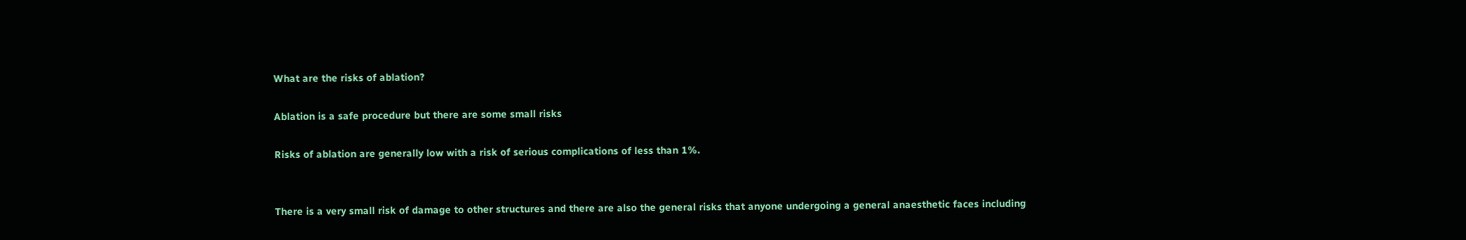What are the risks of ablation?

Ablation is a safe procedure but there are some small risks

Risks of ablation are generally low with a risk of serious complications of less than 1%.


There is a very small risk of damage to other structures and there are also the general risks that anyone undergoing a general anaesthetic faces including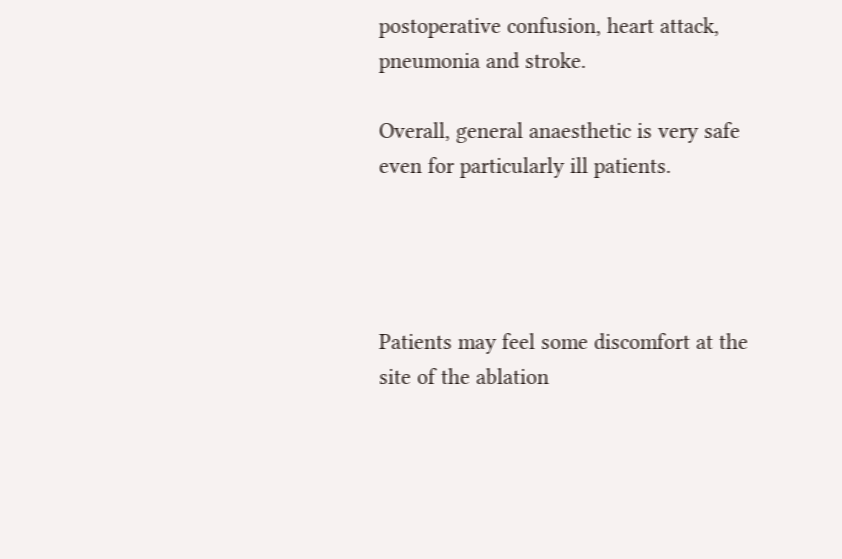postoperative confusion, heart attack, pneumonia and stroke.

Overall, general anaesthetic is very safe even for particularly ill patients.




Patients may feel some discomfort at the site of the ablation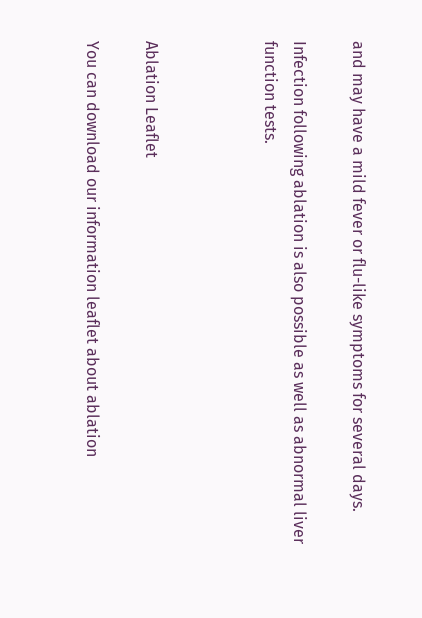and may have a mild fever or flu-like symptoms for several days.

Infection following ablation is also possible as well as abnormal liver function tests.



Ablation Leaflet

You can download our information leaflet about ablation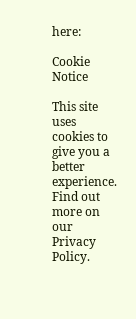here:

Cookie Notice

This site uses cookies to give you a better experience. Find out more on our Privacy Policy.